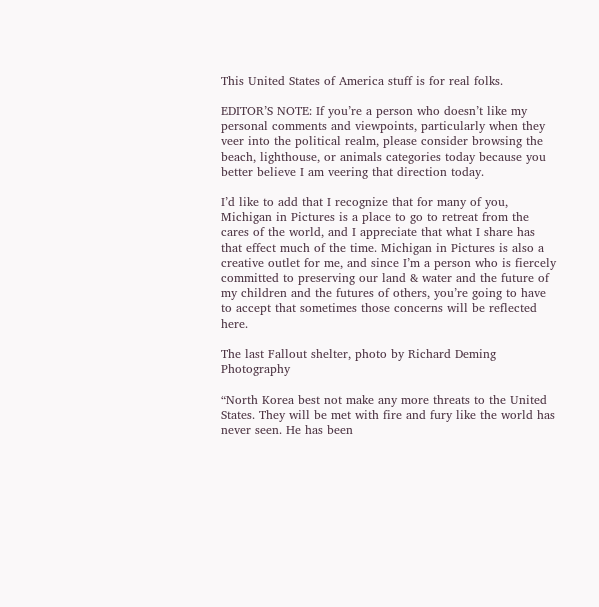This United States of America stuff is for real folks.

EDITOR’S NOTE: If you’re a person who doesn’t like my personal comments and viewpoints, particularly when they veer into the political realm, please consider browsing the beach, lighthouse, or animals categories today because you better believe I am veering that direction today.

I’d like to add that I recognize that for many of you, Michigan in Pictures is a place to go to retreat from the cares of the world, and I appreciate that what I share has that effect much of the time. Michigan in Pictures is also a creative outlet for me, and since I’m a person who is fiercely committed to preserving our land & water and the future of my children and the futures of others, you’re going to have to accept that sometimes those concerns will be reflected here.

The last Fallout shelter, photo by Richard Deming Photography

“North Korea best not make any more threats to the United States. They will be met with fire and fury like the world has never seen. He has been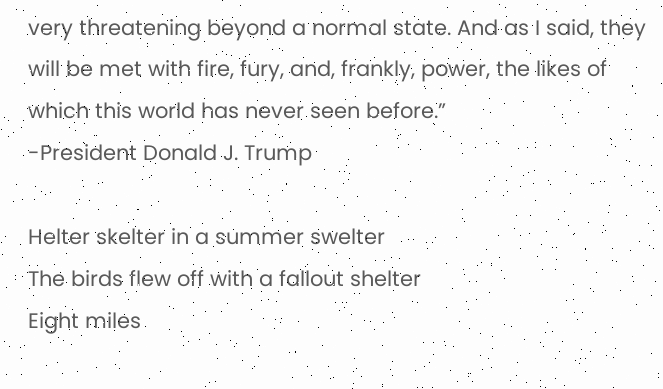very threatening beyond a normal state. And as I said, they will be met with fire, fury, and, frankly, power, the likes of which this world has never seen before.”
-President Donald J. Trump

Helter skelter in a summer swelter
The birds flew off with a fallout shelter
Eight miles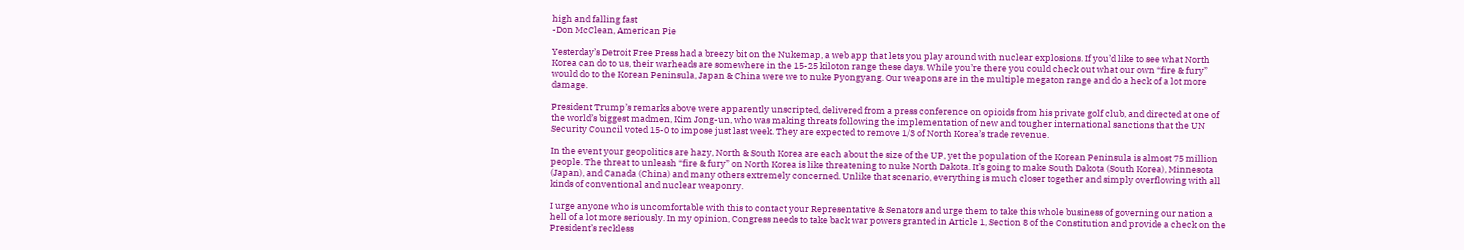high and falling fast
-Don McClean, American Pie

Yesterday’s Detroit Free Press had a breezy bit on the Nukemap, a web app that lets you play around with nuclear explosions. If you’d like to see what North Korea can do to us, their warheads are somewhere in the 15-25 kiloton range these days. While you’re there you could check out what our own “fire & fury” would do to the Korean Peninsula, Japan & China were we to nuke Pyongyang. Our weapons are in the multiple megaton range and do a heck of a lot more damage.

President Trump’s remarks above were apparently unscripted, delivered from a press conference on opioids from his private golf club, and directed at one of the world’s biggest madmen, Kim Jong-un, who was making threats following the implementation of new and tougher international sanctions that the UN Security Council voted 15-0 to impose just last week. They are expected to remove 1/3 of North Korea’s trade revenue.

In the event your geopolitics are hazy, North & South Korea are each about the size of the UP, yet the population of the Korean Peninsula is almost 75 million people. The threat to unleash “fire & fury” on North Korea is like threatening to nuke North Dakota. It’s going to make South Dakota (South Korea), Minnesota (Japan), and Canada (China) and many others extremely concerned. Unlike that scenario, everything is much closer together and simply overflowing with all kinds of conventional and nuclear weaponry.

I urge anyone who is uncomfortable with this to contact your Representative & Senators and urge them to take this whole business of governing our nation a hell of a lot more seriously. In my opinion, Congress needs to take back war powers granted in Article 1, Section 8 of the Constitution and provide a check on the President’s reckless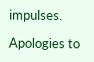impulses.

Apologies to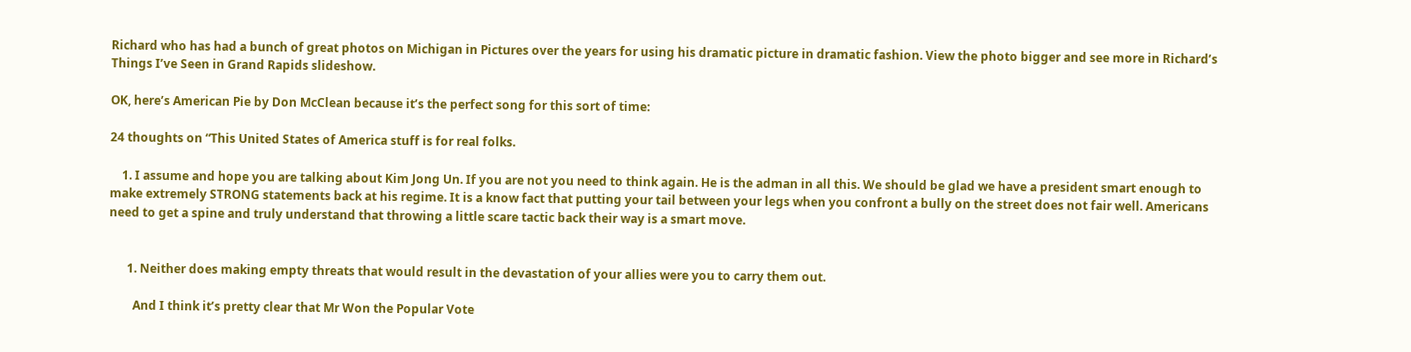Richard who has had a bunch of great photos on Michigan in Pictures over the years for using his dramatic picture in dramatic fashion. View the photo bigger and see more in Richard’s Things I’ve Seen in Grand Rapids slideshow.

OK, here’s American Pie by Don McClean because it’s the perfect song for this sort of time:

24 thoughts on “This United States of America stuff is for real folks.

    1. I assume and hope you are talking about Kim Jong Un. If you are not you need to think again. He is the adman in all this. We should be glad we have a president smart enough to make extremely STRONG statements back at his regime. It is a know fact that putting your tail between your legs when you confront a bully on the street does not fair well. Americans need to get a spine and truly understand that throwing a little scare tactic back their way is a smart move.


      1. Neither does making empty threats that would result in the devastation of your allies were you to carry them out.

        And I think it’s pretty clear that Mr Won the Popular Vote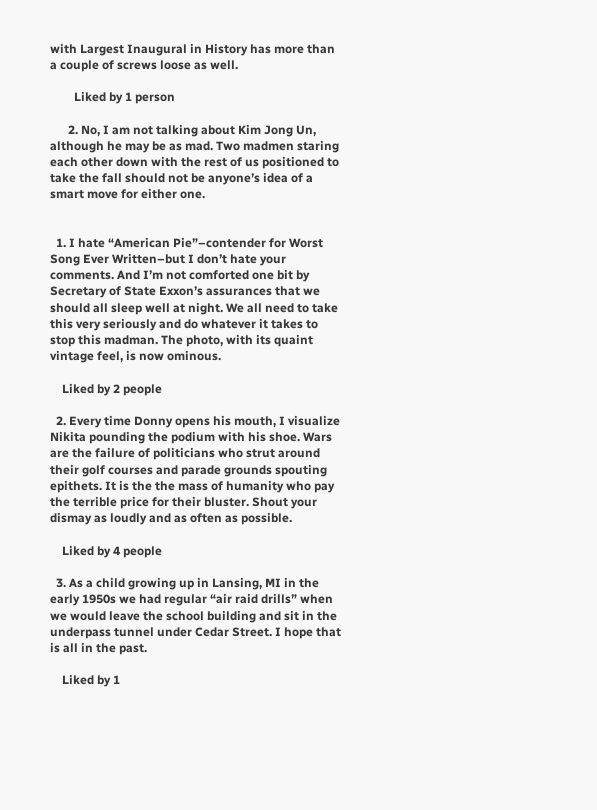with Largest Inaugural in History has more than a couple of screws loose as well.

        Liked by 1 person

      2. No, I am not talking about Kim Jong Un, although he may be as mad. Two madmen staring each other down with the rest of us positioned to take the fall should not be anyone’s idea of a smart move for either one.


  1. I hate “American Pie”–contender for Worst Song Ever Written–but I don’t hate your comments. And I’m not comforted one bit by Secretary of State Exxon’s assurances that we should all sleep well at night. We all need to take this very seriously and do whatever it takes to stop this madman. The photo, with its quaint vintage feel, is now ominous.

    Liked by 2 people

  2. Every time Donny opens his mouth, I visualize Nikita pounding the podium with his shoe. Wars are the failure of politicians who strut around their golf courses and parade grounds spouting epithets. It is the the mass of humanity who pay the terrible price for their bluster. Shout your dismay as loudly and as often as possible.

    Liked by 4 people

  3. As a child growing up in Lansing, MI in the early 1950s we had regular “air raid drills” when we would leave the school building and sit in the underpass tunnel under Cedar Street. I hope that is all in the past.

    Liked by 1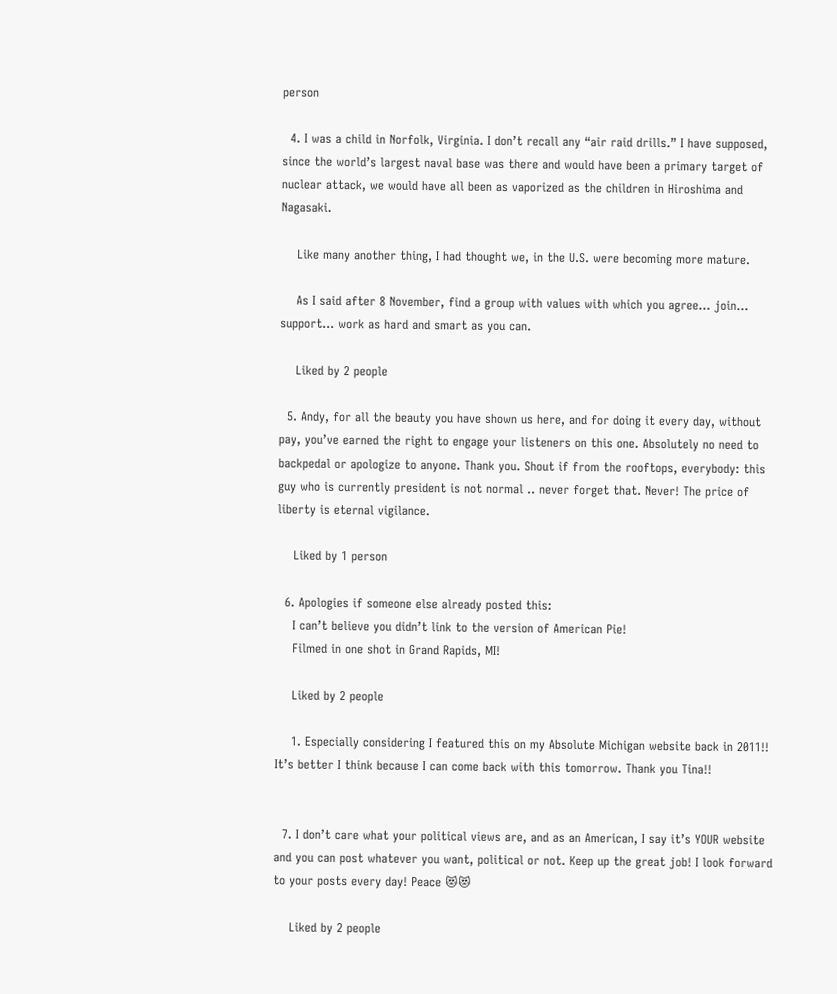person

  4. I was a child in Norfolk, Virginia. I don’t recall any “air raid drills.” I have supposed, since the world’s largest naval base was there and would have been a primary target of nuclear attack, we would have all been as vaporized as the children in Hiroshima and Nagasaki.

    Like many another thing, I had thought we, in the U.S. were becoming more mature.

    As I said after 8 November, find a group with values with which you agree… join… support… work as hard and smart as you can.

    Liked by 2 people

  5. Andy, for all the beauty you have shown us here, and for doing it every day, without pay, you’ve earned the right to engage your listeners on this one. Absolutely no need to backpedal or apologize to anyone. Thank you. Shout if from the rooftops, everybody: this guy who is currently president is not normal .. never forget that. Never! The price of liberty is eternal vigilance.

    Liked by 1 person

  6. Apologies if someone else already posted this:
    I can’t believe you didn’t link to the version of American Pie!
    Filmed in one shot in Grand Rapids, MI!

    Liked by 2 people

    1. Especially considering I featured this on my Absolute Michigan website back in 2011!! It’s better I think because I can come back with this tomorrow. Thank you Tina!!


  7. I don’t care what your political views are, and as an American, I say it’s YOUR website and you can post whatever you want, political or not. Keep up the great job! I look forward to your posts every day! Peace 😻😻

    Liked by 2 people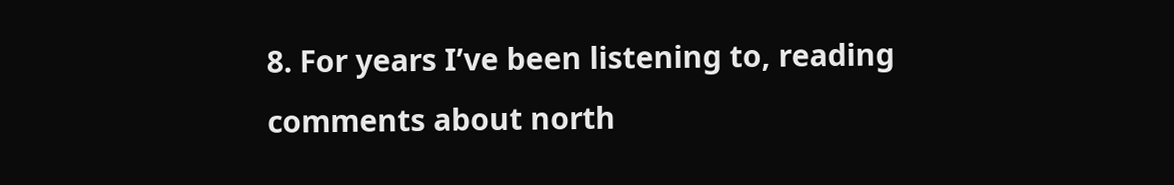8. For years I’ve been listening to, reading comments about north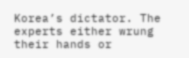Korea’s dictator. The experts either wrung their hands or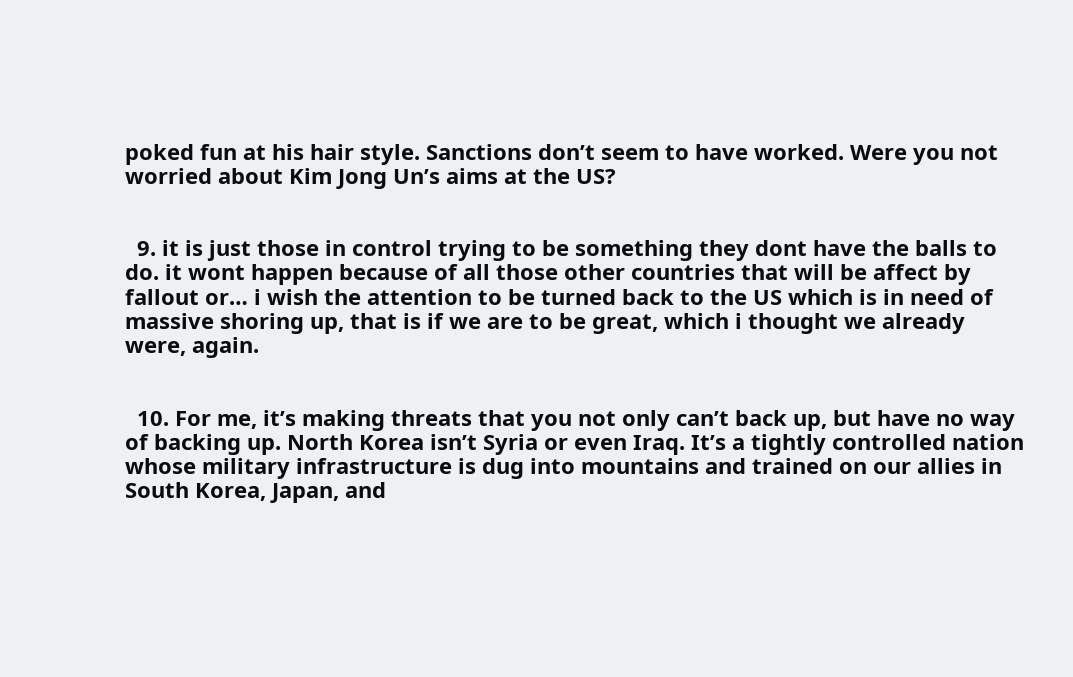poked fun at his hair style. Sanctions don’t seem to have worked. Were you not worried about Kim Jong Un’s aims at the US?


  9. it is just those in control trying to be something they dont have the balls to do. it wont happen because of all those other countries that will be affect by fallout or… i wish the attention to be turned back to the US which is in need of massive shoring up, that is if we are to be great, which i thought we already were, again.


  10. For me, it’s making threats that you not only can’t back up, but have no way of backing up. North Korea isn’t Syria or even Iraq. It’s a tightly controlled nation whose military infrastructure is dug into mountains and trained on our allies in South Korea, Japan, and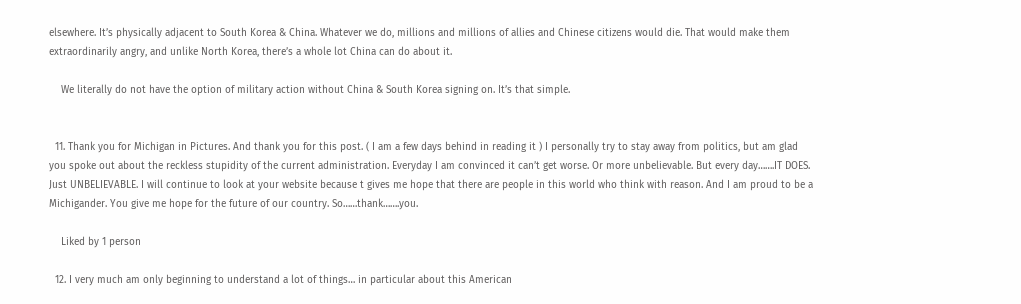elsewhere. It’s physically adjacent to South Korea & China. Whatever we do, millions and millions of allies and Chinese citizens would die. That would make them extraordinarily angry, and unlike North Korea, there’s a whole lot China can do about it.

    We literally do not have the option of military action without China & South Korea signing on. It’s that simple.


  11. Thank you for Michigan in Pictures. And thank you for this post. ( I am a few days behind in reading it ) I personally try to stay away from politics, but am glad you spoke out about the reckless stupidity of the current administration. Everyday I am convinced it can’t get worse. Or more unbelievable. But every day…….IT DOES. Just UNBELIEVABLE. I will continue to look at your website because t gives me hope that there are people in this world who think with reason. And I am proud to be a Michigander. You give me hope for the future of our country. So……thank…….you.

    Liked by 1 person

  12. I very much am only beginning to understand a lot of things… in particular about this American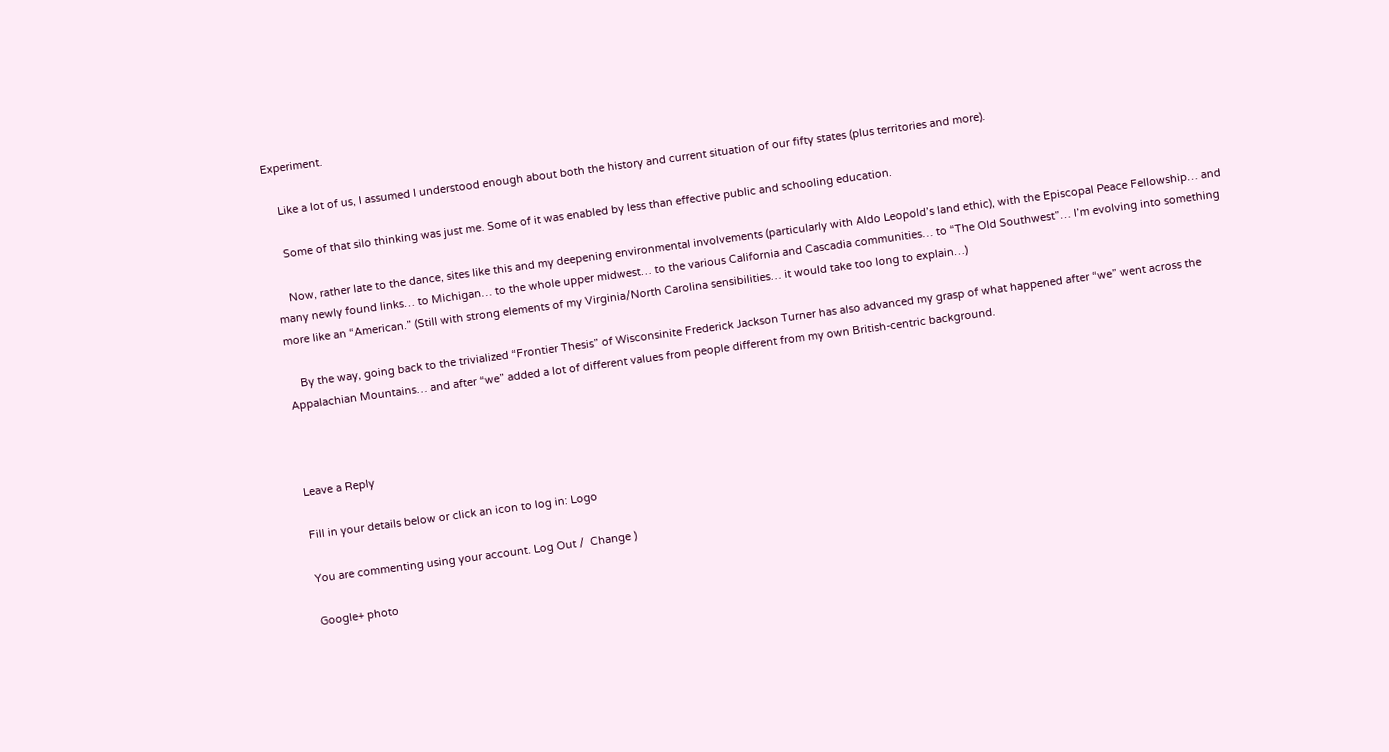Experiment.

    Like a lot of us, I assumed I understood enough about both the history and current situation of our fifty states (plus territories and more).

    Some of that silo thinking was just me. Some of it was enabled by less than effective public and schooling education.

    Now, rather late to the dance, sites like this and my deepening environmental involvements (particularly with Aldo Leopold’s land ethic), with the Episcopal Peace Fellowship… and many newly found links… to Michigan… to the whole upper midwest… to the various California and Cascadia communities… to “The Old Southwest”… I’m evolving into something more like an “American.” (Still with strong elements of my Virginia/North Carolina sensibilities… it would take too long to explain…)

    By the way, going back to the trivialized “Frontier Thesis” of Wisconsinite Frederick Jackson Turner has also advanced my grasp of what happened after “we” went across the Appalachian Mountains… and after “we” added a lot of different values from people different from my own British-centric background.



Leave a Reply

Fill in your details below or click an icon to log in: Logo

You are commenting using your account. Log Out /  Change )

Google+ photo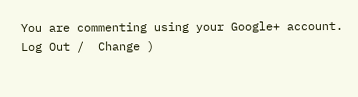You are commenting using your Google+ account. Log Out /  Change )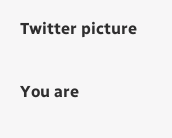Twitter picture

You are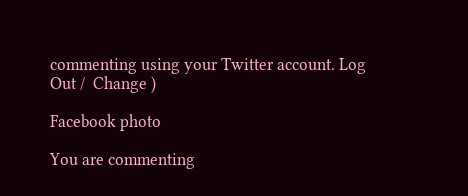commenting using your Twitter account. Log Out /  Change )

Facebook photo

You are commenting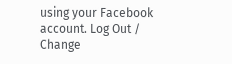using your Facebook account. Log Out /  Change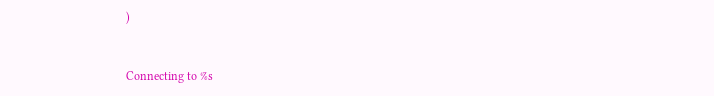)


Connecting to %s